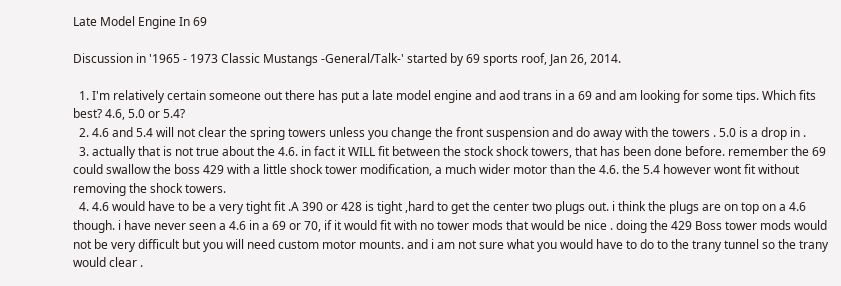Late Model Engine In 69

Discussion in '1965 - 1973 Classic Mustangs -General/Talk-' started by 69 sports roof, Jan 26, 2014.

  1. I'm relatively certain someone out there has put a late model engine and aod trans in a 69 and am looking for some tips. Which fits best? 4.6, 5.0 or 5.4?
  2. 4.6 and 5.4 will not clear the spring towers unless you change the front suspension and do away with the towers . 5.0 is a drop in .
  3. actually that is not true about the 4.6. in fact it WILL fit between the stock shock towers, that has been done before. remember the 69 could swallow the boss 429 with a little shock tower modification, a much wider motor than the 4.6. the 5.4 however wont fit without removing the shock towers.
  4. 4.6 would have to be a very tight fit .A 390 or 428 is tight ,hard to get the center two plugs out. i think the plugs are on top on a 4.6 though. i have never seen a 4.6 in a 69 or 70, if it would fit with no tower mods that would be nice . doing the 429 Boss tower mods would not be very difficult but you will need custom motor mounts. and i am not sure what you would have to do to the trany tunnel so the trany would clear .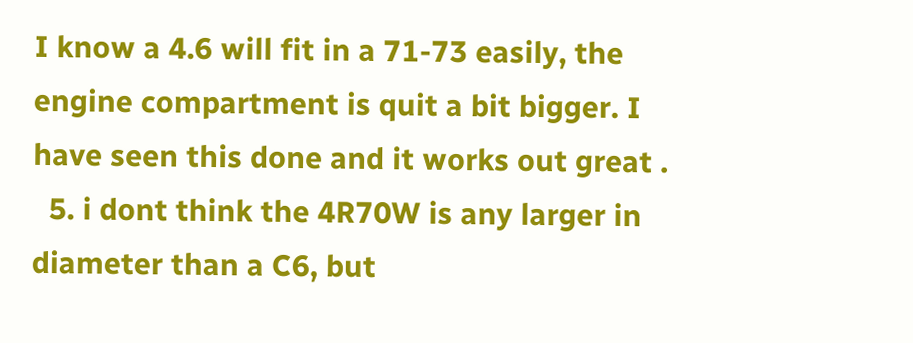I know a 4.6 will fit in a 71-73 easily, the engine compartment is quit a bit bigger. I have seen this done and it works out great .
  5. i dont think the 4R70W is any larger in diameter than a C6, but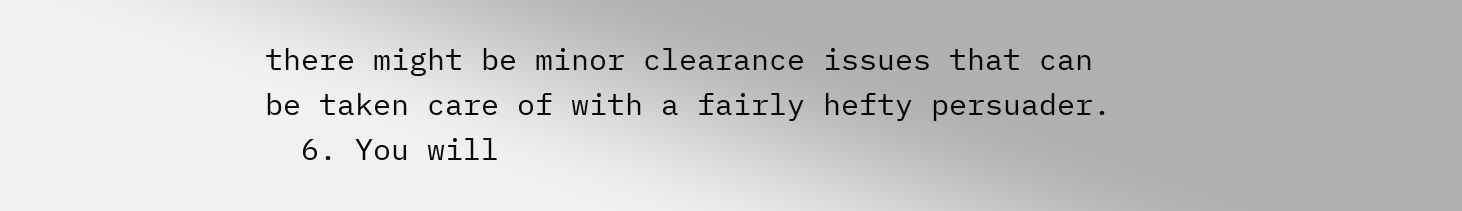there might be minor clearance issues that can be taken care of with a fairly hefty persuader.
  6. You will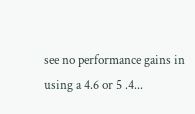see no performance gains in using a 4.6 or 5 .4...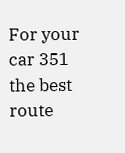For your car 351 the best route